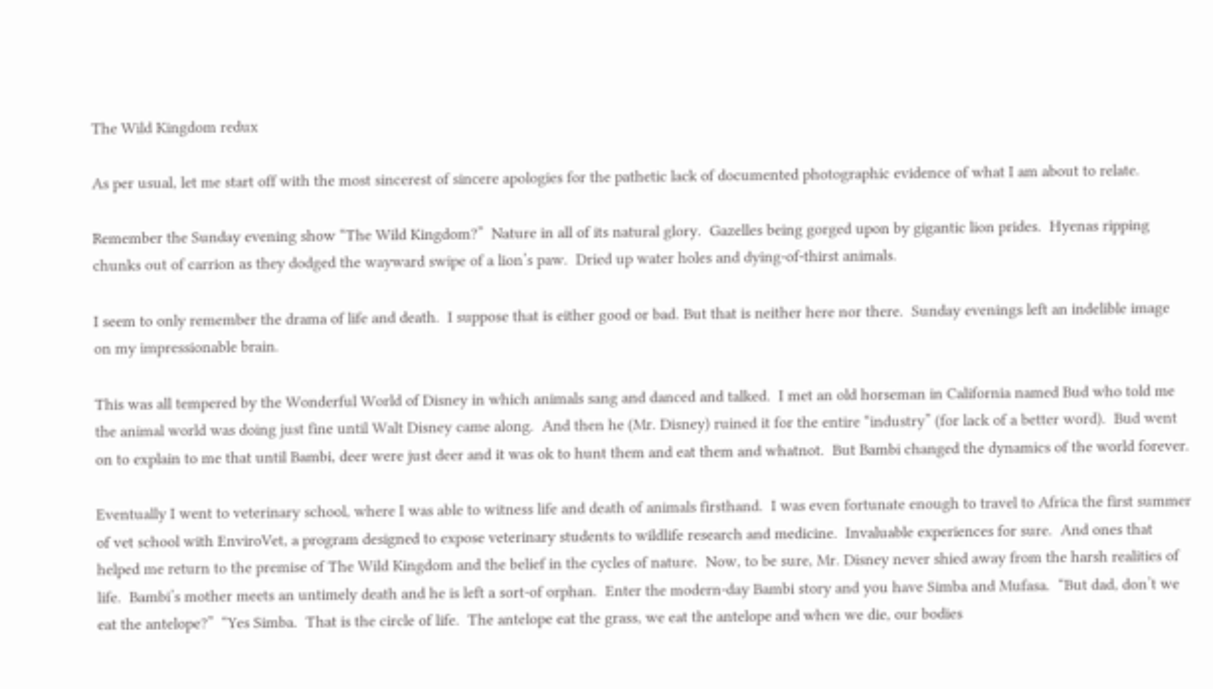The Wild Kingdom redux

As per usual, let me start off with the most sincerest of sincere apologies for the pathetic lack of documented photographic evidence of what I am about to relate.

Remember the Sunday evening show “The Wild Kingdom?”  Nature in all of its natural glory.  Gazelles being gorged upon by gigantic lion prides.  Hyenas ripping chunks out of carrion as they dodged the wayward swipe of a lion’s paw.  Dried up water holes and dying-of-thirst animals.

I seem to only remember the drama of life and death.  I suppose that is either good or bad. But that is neither here nor there.  Sunday evenings left an indelible image on my impressionable brain.

This was all tempered by the Wonderful World of Disney in which animals sang and danced and talked.  I met an old horseman in California named Bud who told me the animal world was doing just fine until Walt Disney came along.  And then he (Mr. Disney) ruined it for the entire “industry” (for lack of a better word).  Bud went on to explain to me that until Bambi, deer were just deer and it was ok to hunt them and eat them and whatnot.  But Bambi changed the dynamics of the world forever.

Eventually I went to veterinary school, where I was able to witness life and death of animals firsthand.  I was even fortunate enough to travel to Africa the first summer of vet school with EnviroVet, a program designed to expose veterinary students to wildlife research and medicine.  Invaluable experiences for sure.  And ones that helped me return to the premise of The Wild Kingdom and the belief in the cycles of nature.  Now, to be sure, Mr. Disney never shied away from the harsh realities of life.  Bambi’s mother meets an untimely death and he is left a sort-of orphan.  Enter the modern-day Bambi story and you have Simba and Mufasa.  “But dad, don’t we eat the antelope?”  “Yes Simba.  That is the circle of life.  The antelope eat the grass, we eat the antelope and when we die, our bodies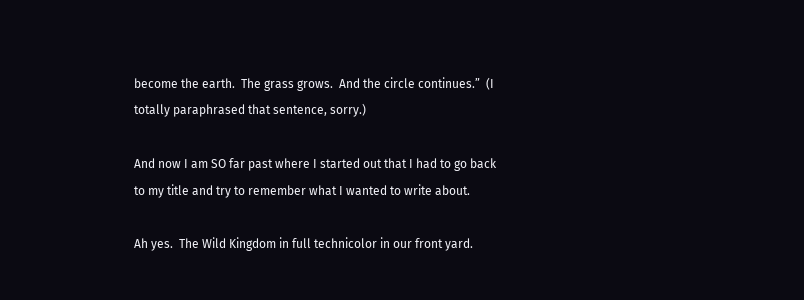become the earth.  The grass grows.  And the circle continues.”  (I totally paraphrased that sentence, sorry.)

And now I am SO far past where I started out that I had to go back to my title and try to remember what I wanted to write about.

Ah yes.  The Wild Kingdom in full technicolor in our front yard.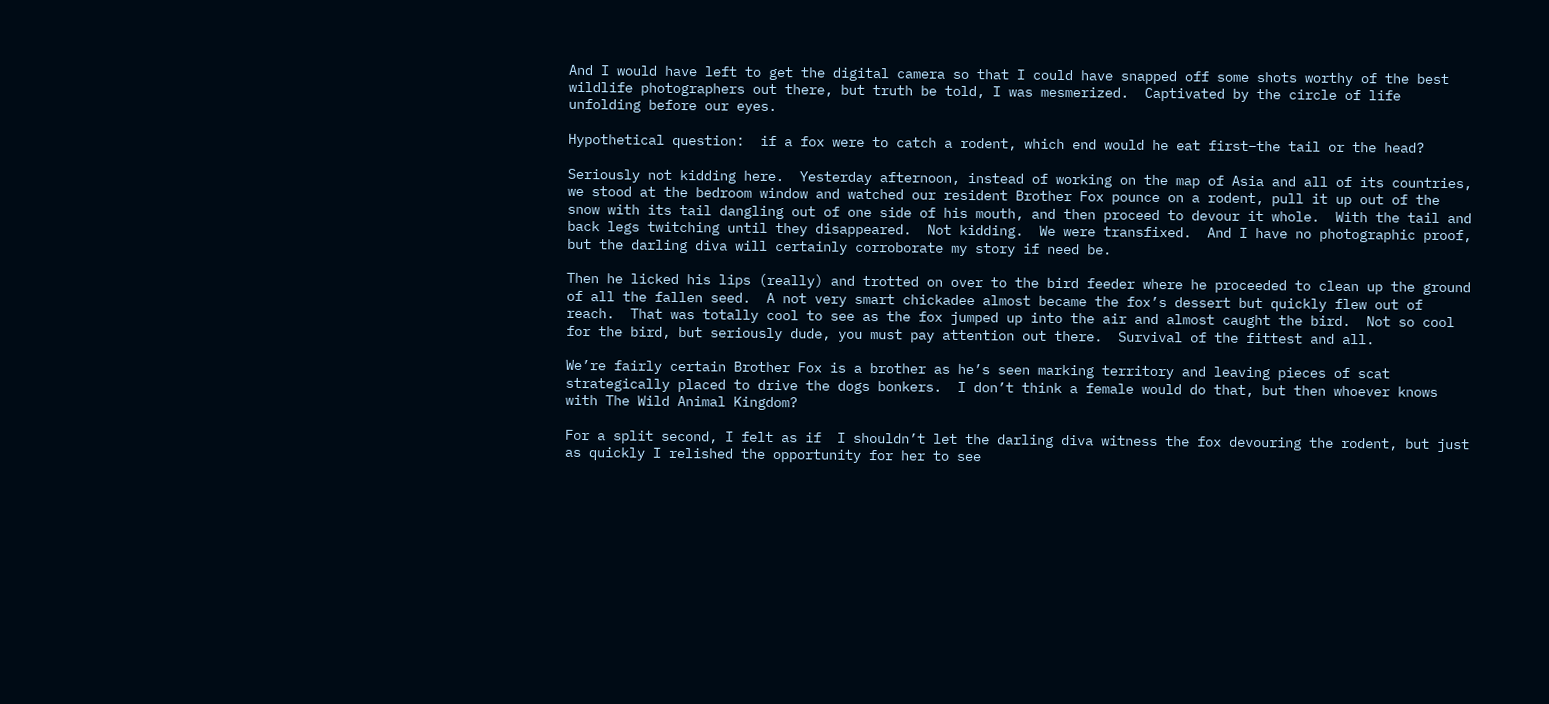And I would have left to get the digital camera so that I could have snapped off some shots worthy of the best wildlife photographers out there, but truth be told, I was mesmerized.  Captivated by the circle of life unfolding before our eyes.

Hypothetical question:  if a fox were to catch a rodent, which end would he eat first–the tail or the head?

Seriously not kidding here.  Yesterday afternoon, instead of working on the map of Asia and all of its countries, we stood at the bedroom window and watched our resident Brother Fox pounce on a rodent, pull it up out of the snow with its tail dangling out of one side of his mouth, and then proceed to devour it whole.  With the tail and back legs twitching until they disappeared.  Not kidding.  We were transfixed.  And I have no photographic proof, but the darling diva will certainly corroborate my story if need be.

Then he licked his lips (really) and trotted on over to the bird feeder where he proceeded to clean up the ground of all the fallen seed.  A not very smart chickadee almost became the fox’s dessert but quickly flew out of reach.  That was totally cool to see as the fox jumped up into the air and almost caught the bird.  Not so cool for the bird, but seriously dude, you must pay attention out there.  Survival of the fittest and all.

We’re fairly certain Brother Fox is a brother as he’s seen marking territory and leaving pieces of scat strategically placed to drive the dogs bonkers.  I don’t think a female would do that, but then whoever knows with The Wild Animal Kingdom?

For a split second, I felt as if  I shouldn’t let the darling diva witness the fox devouring the rodent, but just as quickly I relished the opportunity for her to see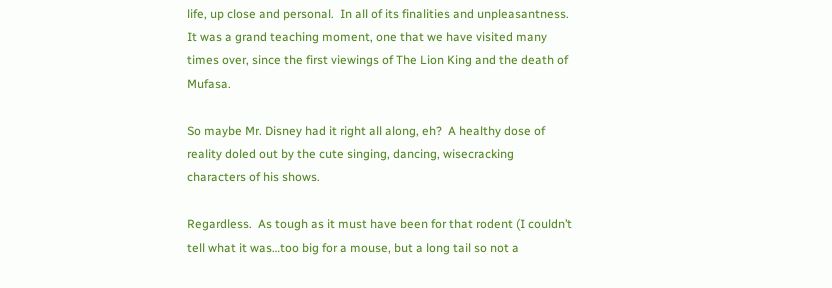life, up close and personal.  In all of its finalities and unpleasantness.  It was a grand teaching moment, one that we have visited many times over, since the first viewings of The Lion King and the death of Mufasa.

So maybe Mr. Disney had it right all along, eh?  A healthy dose of reality doled out by the cute singing, dancing, wisecracking characters of his shows.

Regardless.  As tough as it must have been for that rodent (I couldn’t tell what it was…too big for a mouse, but a long tail so not a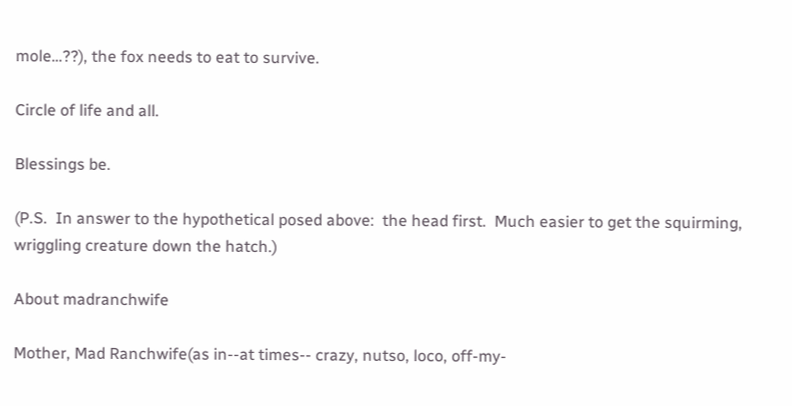mole…??), the fox needs to eat to survive.

Circle of life and all.

Blessings be.

(P.S.  In answer to the hypothetical posed above:  the head first.  Much easier to get the squirming, wriggling creature down the hatch.)

About madranchwife

Mother, Mad Ranchwife(as in--at times-- crazy, nutso, loco, off-my-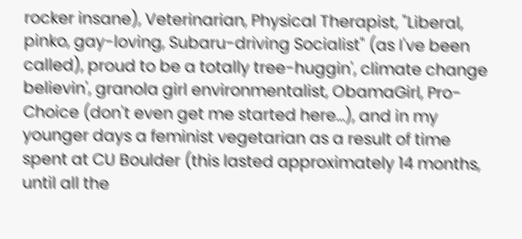rocker insane), Veterinarian, Physical Therapist, "Liberal, pinko, gay-loving, Subaru-driving Socialist" (as I've been called), proud to be a totally tree-huggin', climate change believin', granola girl environmentalist, ObamaGirl, Pro-Choice (don't even get me started here...), and in my younger days a feminist vegetarian as a result of time spent at CU Boulder (this lasted approximately 14 months, until all the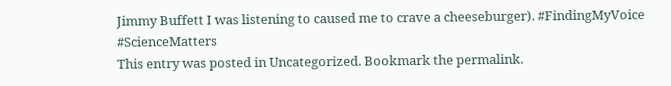Jimmy Buffett I was listening to caused me to crave a cheeseburger). #FindingMyVoice #ScienceMatters
This entry was posted in Uncategorized. Bookmark the permalink.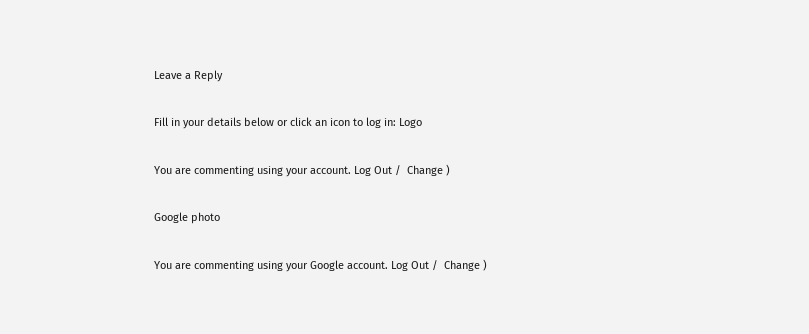Leave a Reply

Fill in your details below or click an icon to log in: Logo

You are commenting using your account. Log Out /  Change )

Google photo

You are commenting using your Google account. Log Out /  Change )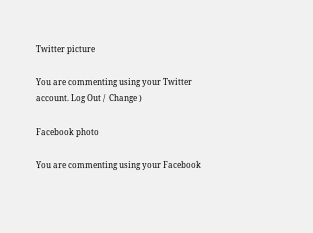Twitter picture

You are commenting using your Twitter account. Log Out /  Change )

Facebook photo

You are commenting using your Facebook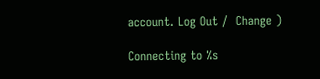account. Log Out /  Change )

Connecting to %s